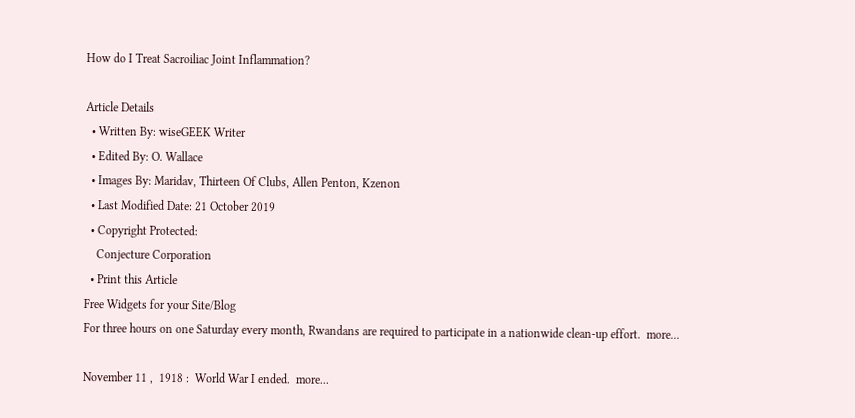How do I Treat Sacroiliac Joint Inflammation?

Article Details
  • Written By: wiseGEEK Writer
  • Edited By: O. Wallace
  • Images By: Maridav, Thirteen Of Clubs, Allen Penton, Kzenon
  • Last Modified Date: 21 October 2019
  • Copyright Protected:
    Conjecture Corporation
  • Print this Article
Free Widgets for your Site/Blog
For three hours on one Saturday every month, Rwandans are required to participate in a nationwide clean-up effort.  more...

November 11 ,  1918 :  World War I ended.  more...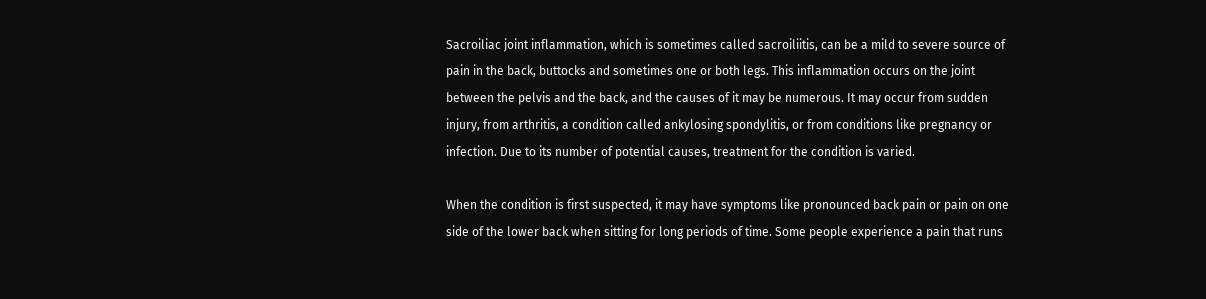Sacroiliac joint inflammation, which is sometimes called sacroiliitis, can be a mild to severe source of pain in the back, buttocks and sometimes one or both legs. This inflammation occurs on the joint between the pelvis and the back, and the causes of it may be numerous. It may occur from sudden injury, from arthritis, a condition called ankylosing spondylitis, or from conditions like pregnancy or infection. Due to its number of potential causes, treatment for the condition is varied.

When the condition is first suspected, it may have symptoms like pronounced back pain or pain on one side of the lower back when sitting for long periods of time. Some people experience a pain that runs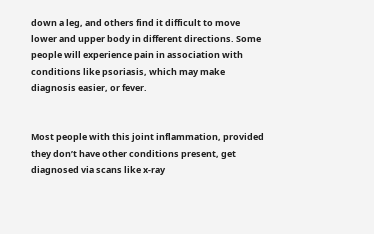down a leg, and others find it difficult to move lower and upper body in different directions. Some people will experience pain in association with conditions like psoriasis, which may make diagnosis easier, or fever.


Most people with this joint inflammation, provided they don’t have other conditions present, get diagnosed via scans like x-ray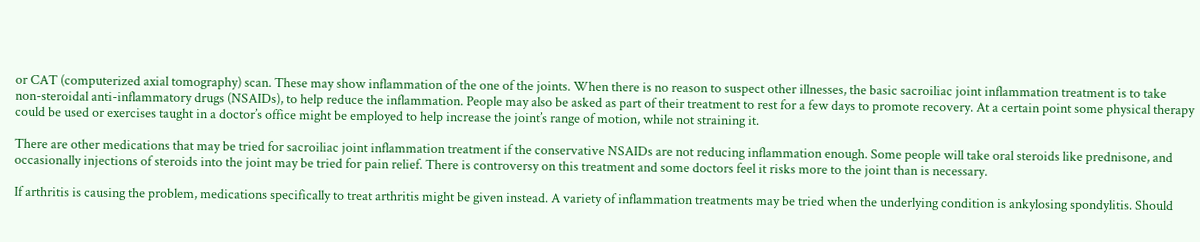or CAT (computerized axial tomography) scan. These may show inflammation of the one of the joints. When there is no reason to suspect other illnesses, the basic sacroiliac joint inflammation treatment is to take non-steroidal anti-inflammatory drugs (NSAIDs), to help reduce the inflammation. People may also be asked as part of their treatment to rest for a few days to promote recovery. At a certain point some physical therapy could be used or exercises taught in a doctor’s office might be employed to help increase the joint’s range of motion, while not straining it.

There are other medications that may be tried for sacroiliac joint inflammation treatment if the conservative NSAIDs are not reducing inflammation enough. Some people will take oral steroids like prednisone, and occasionally injections of steroids into the joint may be tried for pain relief. There is controversy on this treatment and some doctors feel it risks more to the joint than is necessary.

If arthritis is causing the problem, medications specifically to treat arthritis might be given instead. A variety of inflammation treatments may be tried when the underlying condition is ankylosing spondylitis. Should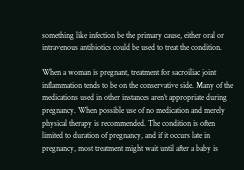something like infection be the primary cause, either oral or intravenous antibiotics could be used to treat the condition.

When a woman is pregnant, treatment for sacroiliac joint inflammation tends to be on the conservative side. Many of the medications used in other instances aren’t appropriate during pregnancy. When possible use of no medication and merely physical therapy is recommended. The condition is often limited to duration of pregnancy, and if it occurs late in pregnancy, most treatment might wait until after a baby is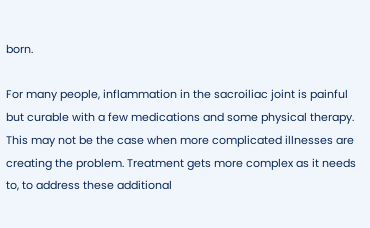born.

For many people, inflammation in the sacroiliac joint is painful but curable with a few medications and some physical therapy. This may not be the case when more complicated illnesses are creating the problem. Treatment gets more complex as it needs to, to address these additional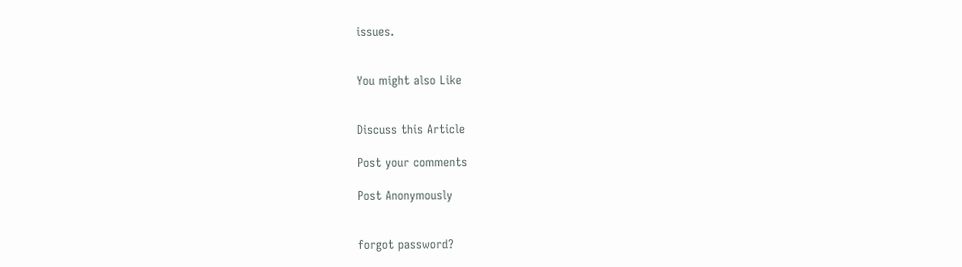issues.


You might also Like


Discuss this Article

Post your comments

Post Anonymously


forgot password?